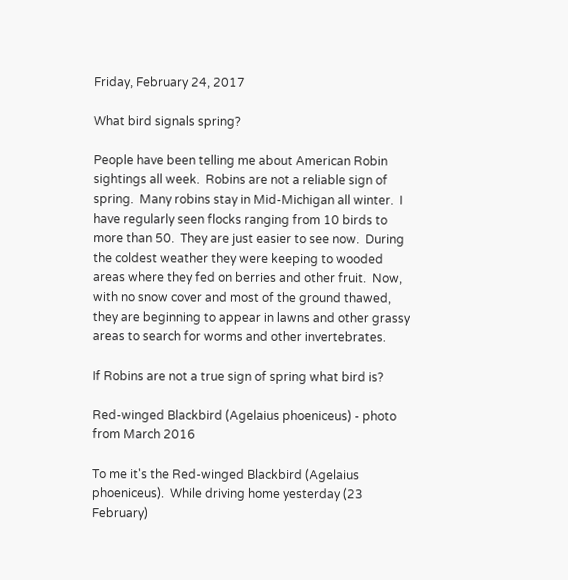Friday, February 24, 2017

What bird signals spring?

People have been telling me about American Robin sightings all week.  Robins are not a reliable sign of spring.  Many robins stay in Mid-Michigan all winter.  I have regularly seen flocks ranging from 10 birds to more than 50.  They are just easier to see now.  During the coldest weather they were keeping to wooded areas where they fed on berries and other fruit.  Now, with no snow cover and most of the ground thawed, they are beginning to appear in lawns and other grassy areas to search for worms and other invertebrates.

If Robins are not a true sign of spring what bird is?

Red-winged Blackbird (Agelaius phoeniceus) - photo from March 2016

To me it's the Red-winged Blackbird (Agelaius phoeniceus).  While driving home yesterday (23 February)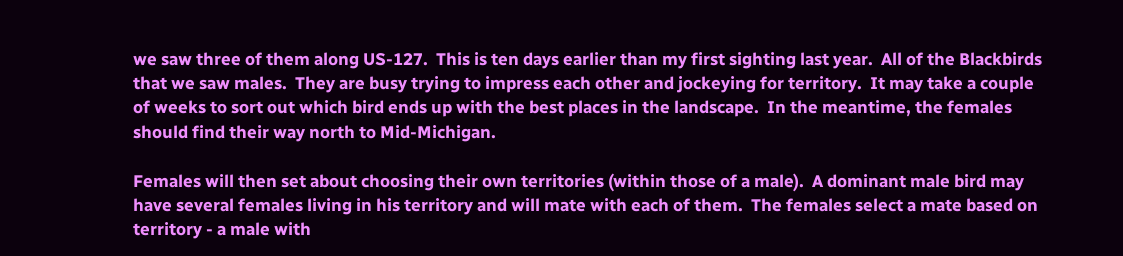we saw three of them along US-127.  This is ten days earlier than my first sighting last year.  All of the Blackbirds that we saw males.  They are busy trying to impress each other and jockeying for territory.  It may take a couple of weeks to sort out which bird ends up with the best places in the landscape.  In the meantime, the females should find their way north to Mid-Michigan.

Females will then set about choosing their own territories (within those of a male).  A dominant male bird may have several females living in his territory and will mate with each of them.  The females select a mate based on territory - a male with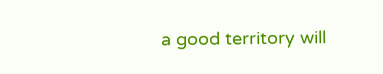a good territory will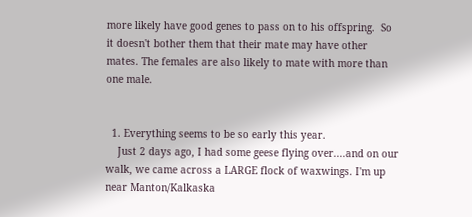more likely have good genes to pass on to his offspring.  So it doesn't bother them that their mate may have other mates. The females are also likely to mate with more than one male.


  1. Everything seems to be so early this year.
    Just 2 days ago, I had some geese flying over....and on our walk, we came across a LARGE flock of waxwings. I'm up near Manton/Kalkaska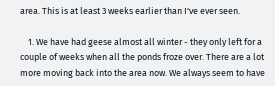area. This is at least 3 weeks earlier than I've ever seen.

    1. We have had geese almost all winter - they only left for a couple of weeks when all the ponds froze over. There are a lot more moving back into the area now. We always seem to have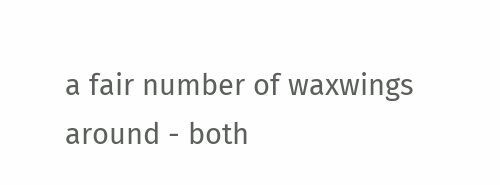a fair number of waxwings around - both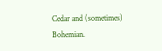Cedar and (sometimes) Bohemian.